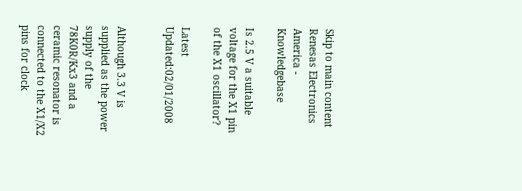Skip to main content
Renesas Electronics America - Knowledgebase

Is 2.5 V a suitable voltage for the X1 pin of the X1 oscillator?

Latest Updated:02/01/2008


Although 3.3 V is supplied as the power supply of the 78K0R/Kx3 and a ceramic resonator is connected to the X1/X2 pins for clock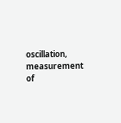oscillation, measurement of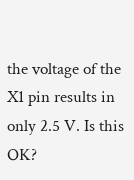the voltage of the X1 pin results in only 2.5 V. Is this OK?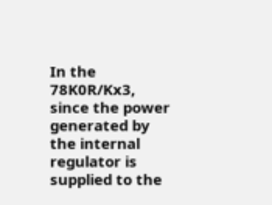In the 78K0R/Kx3, since the power generated by the internal regulator is supplied to the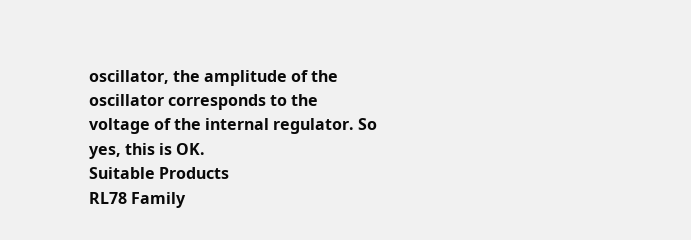oscillator, the amplitude of the oscillator corresponds to the voltage of the internal regulator. So yes, this is OK.
Suitable Products
RL78 Family